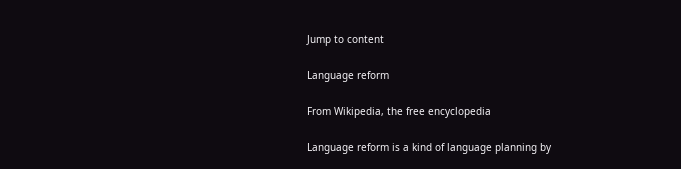Jump to content

Language reform

From Wikipedia, the free encyclopedia

Language reform is a kind of language planning by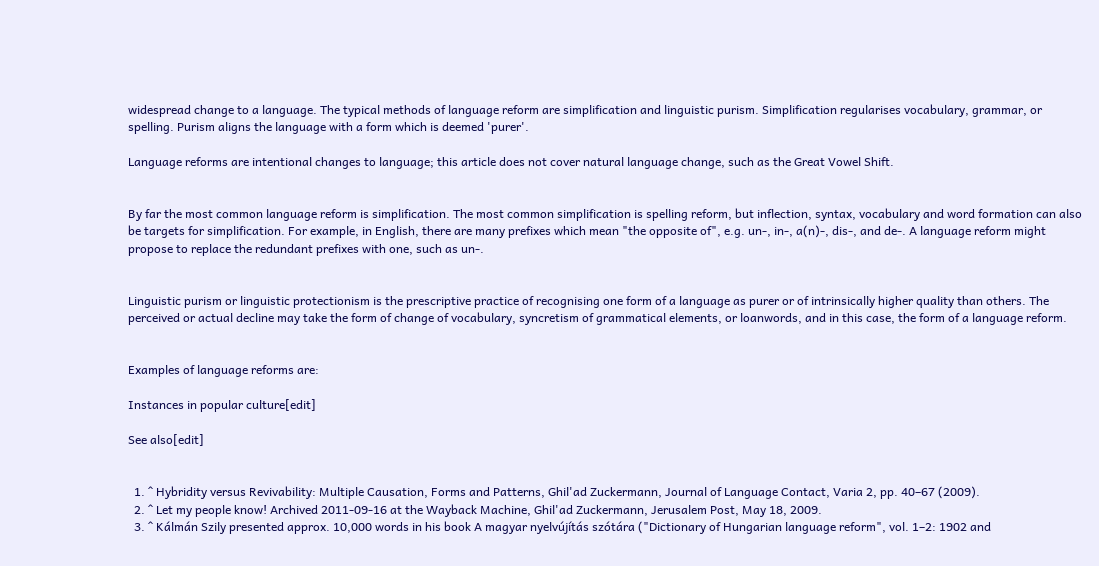widespread change to a language. The typical methods of language reform are simplification and linguistic purism. Simplification regularises vocabulary, grammar, or spelling. Purism aligns the language with a form which is deemed 'purer'.

Language reforms are intentional changes to language; this article does not cover natural language change, such as the Great Vowel Shift.


By far the most common language reform is simplification. The most common simplification is spelling reform, but inflection, syntax, vocabulary and word formation can also be targets for simplification. For example, in English, there are many prefixes which mean "the opposite of", e.g. un-, in-, a(n)-, dis-, and de-. A language reform might propose to replace the redundant prefixes with one, such as un-.


Linguistic purism or linguistic protectionism is the prescriptive practice of recognising one form of a language as purer or of intrinsically higher quality than others. The perceived or actual decline may take the form of change of vocabulary, syncretism of grammatical elements, or loanwords, and in this case, the form of a language reform.


Examples of language reforms are:

Instances in popular culture[edit]

See also[edit]


  1. ^ Hybridity versus Revivability: Multiple Causation, Forms and Patterns, Ghil'ad Zuckermann, Journal of Language Contact, Varia 2, pp. 40–67 (2009).
  2. ^ Let my people know! Archived 2011-09-16 at the Wayback Machine, Ghil'ad Zuckermann, Jerusalem Post, May 18, 2009.
  3. ^ Kálmán Szily presented approx. 10,000 words in his book A magyar nyelvújítás szótára ("Dictionary of Hungarian language reform", vol. 1–2: 1902 and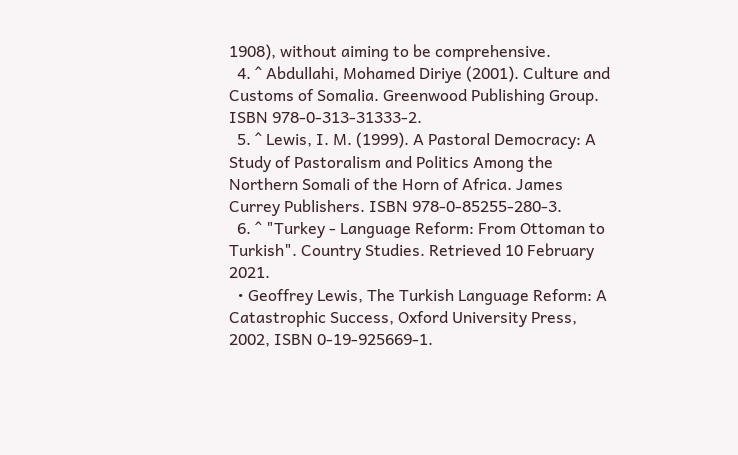1908), without aiming to be comprehensive.
  4. ^ Abdullahi, Mohamed Diriye (2001). Culture and Customs of Somalia. Greenwood Publishing Group. ISBN 978-0-313-31333-2.
  5. ^ Lewis, I. M. (1999). A Pastoral Democracy: A Study of Pastoralism and Politics Among the Northern Somali of the Horn of Africa. James Currey Publishers. ISBN 978-0-85255-280-3.
  6. ^ "Turkey - Language Reform: From Ottoman to Turkish". Country Studies. Retrieved 10 February 2021.
  • Geoffrey Lewis, The Turkish Language Reform: A Catastrophic Success, Oxford University Press, 2002, ISBN 0-19-925669-1.